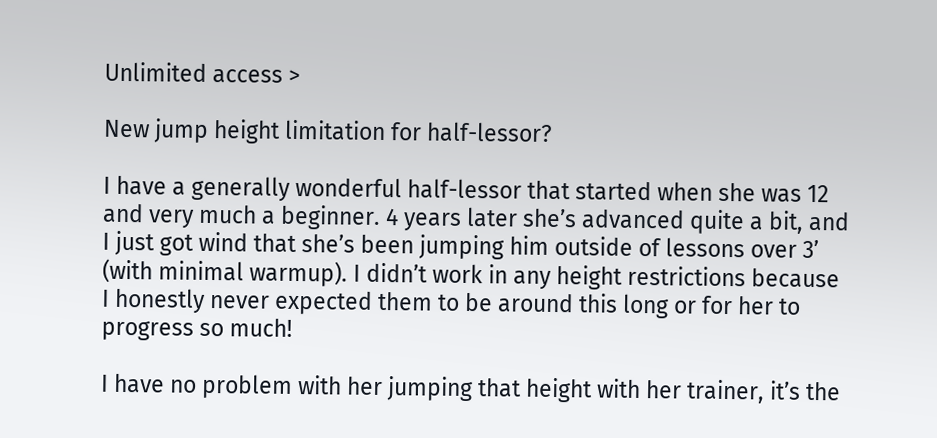Unlimited access >

New jump height limitation for half-lessor?

I have a generally wonderful half-lessor that started when she was 12 and very much a beginner. 4 years later she’s advanced quite a bit, and I just got wind that she’s been jumping him outside of lessons over 3’ (with minimal warmup). I didn’t work in any height restrictions because I honestly never expected them to be around this long or for her to progress so much!

I have no problem with her jumping that height with her trainer, it’s the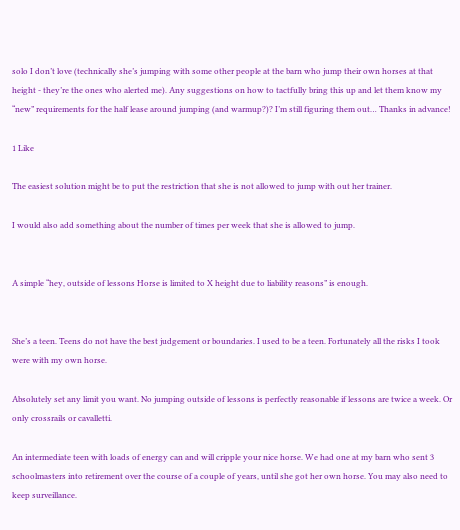solo I don’t love (technically she’s jumping with some other people at the barn who jump their own horses at that height - they’re the ones who alerted me). Any suggestions on how to tactfully bring this up and let them know my “new” requirements for the half lease around jumping (and warmup?)? I’m still figuring them out… Thanks in advance!

1 Like

The easiest solution might be to put the restriction that she is not allowed to jump with out her trainer.

I would also add something about the number of times per week that she is allowed to jump.


A simple “hey, outside of lessons Horse is limited to X height due to liability reasons” is enough.


She’s a teen. Teens do not have the best judgement or boundaries. I used to be a teen. Fortunately all the risks I took were with my own horse.

Absolutely set any limit you want. No jumping outside of lessons is perfectly reasonable if lessons are twice a week. Or only crossrails or cavalletti.

An intermediate teen with loads of energy can and will cripple your nice horse. We had one at my barn who sent 3 schoolmasters into retirement over the course of a couple of years, until she got her own horse. You may also need to keep surveillance.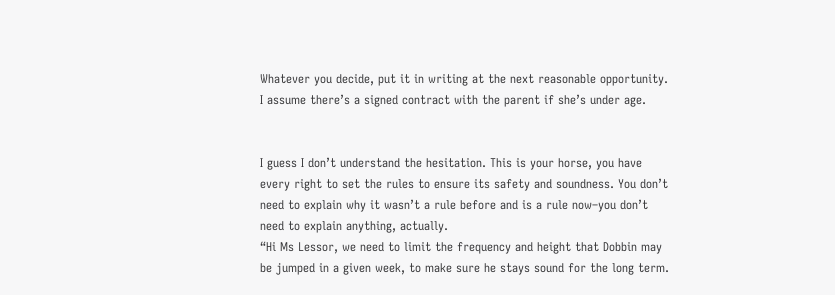Whatever you decide, put it in writing at the next reasonable opportunity. I assume there’s a signed contract with the parent if she’s under age.


I guess I don’t understand the hesitation. This is your horse, you have every right to set the rules to ensure its safety and soundness. You don’t need to explain why it wasn’t a rule before and is a rule now–you don’t need to explain anything, actually.
“Hi Ms Lessor, we need to limit the frequency and height that Dobbin may be jumped in a given week, to make sure he stays sound for the long term.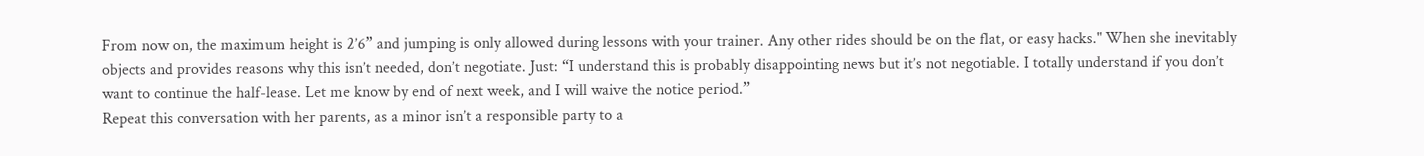From now on, the maximum height is 2’6” and jumping is only allowed during lessons with your trainer. Any other rides should be on the flat, or easy hacks." When she inevitably objects and provides reasons why this isn’t needed, don’t negotiate. Just: “I understand this is probably disappointing news but it’s not negotiable. I totally understand if you don’t want to continue the half-lease. Let me know by end of next week, and I will waive the notice period.”
Repeat this conversation with her parents, as a minor isn’t a responsible party to a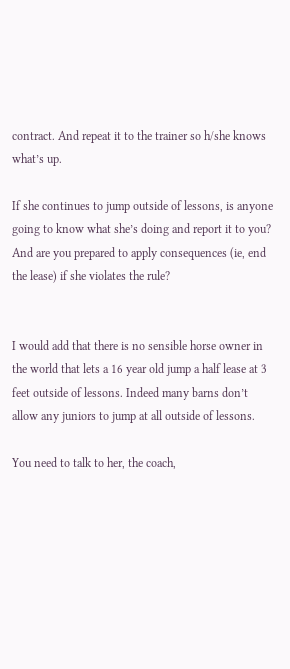contract. And repeat it to the trainer so h/she knows what’s up.

If she continues to jump outside of lessons, is anyone going to know what she’s doing and report it to you? And are you prepared to apply consequences (ie, end the lease) if she violates the rule?


I would add that there is no sensible horse owner in the world that lets a 16 year old jump a half lease at 3 feet outside of lessons. Indeed many barns don’t allow any juniors to jump at all outside of lessons.

You need to talk to her, the coach,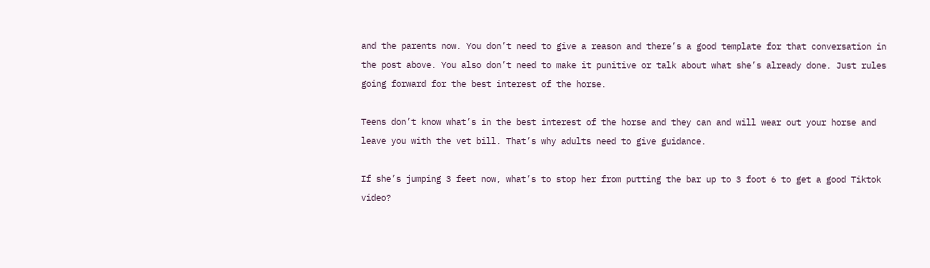and the parents now. You don’t need to give a reason and there’s a good template for that conversation in the post above. You also don’t need to make it punitive or talk about what she’s already done. Just rules going forward for the best interest of the horse.

Teens don’t know what’s in the best interest of the horse and they can and will wear out your horse and leave you with the vet bill. That’s why adults need to give guidance.

If she’s jumping 3 feet now, what’s to stop her from putting the bar up to 3 foot 6 to get a good Tiktok video?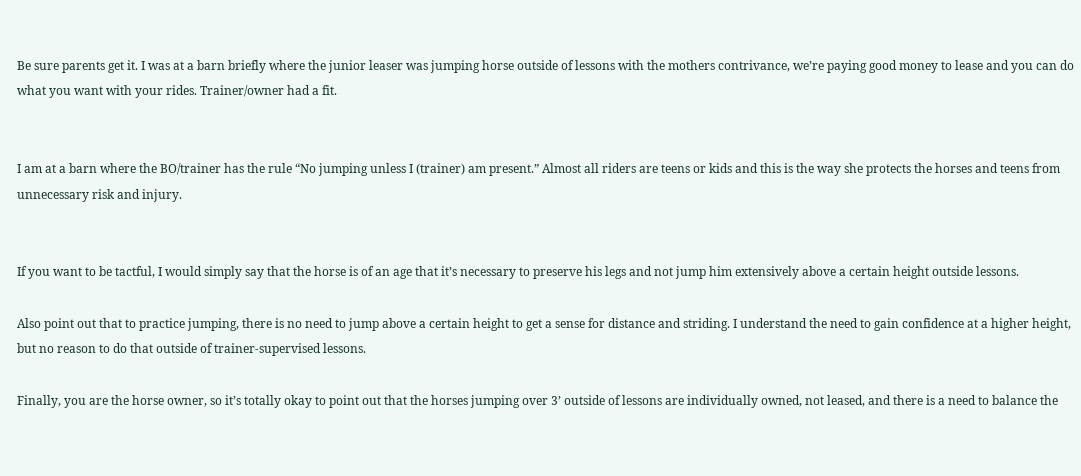Be sure parents get it. I was at a barn briefly where the junior leaser was jumping horse outside of lessons with the mothers contrivance, we’re paying good money to lease and you can do what you want with your rides. Trainer/owner had a fit.


I am at a barn where the BO/trainer has the rule “No jumping unless I (trainer) am present.” Almost all riders are teens or kids and this is the way she protects the horses and teens from unnecessary risk and injury.


If you want to be tactful, I would simply say that the horse is of an age that it’s necessary to preserve his legs and not jump him extensively above a certain height outside lessons.

Also point out that to practice jumping, there is no need to jump above a certain height to get a sense for distance and striding. I understand the need to gain confidence at a higher height, but no reason to do that outside of trainer-supervised lessons.

Finally, you are the horse owner, so it’s totally okay to point out that the horses jumping over 3’ outside of lessons are individually owned, not leased, and there is a need to balance the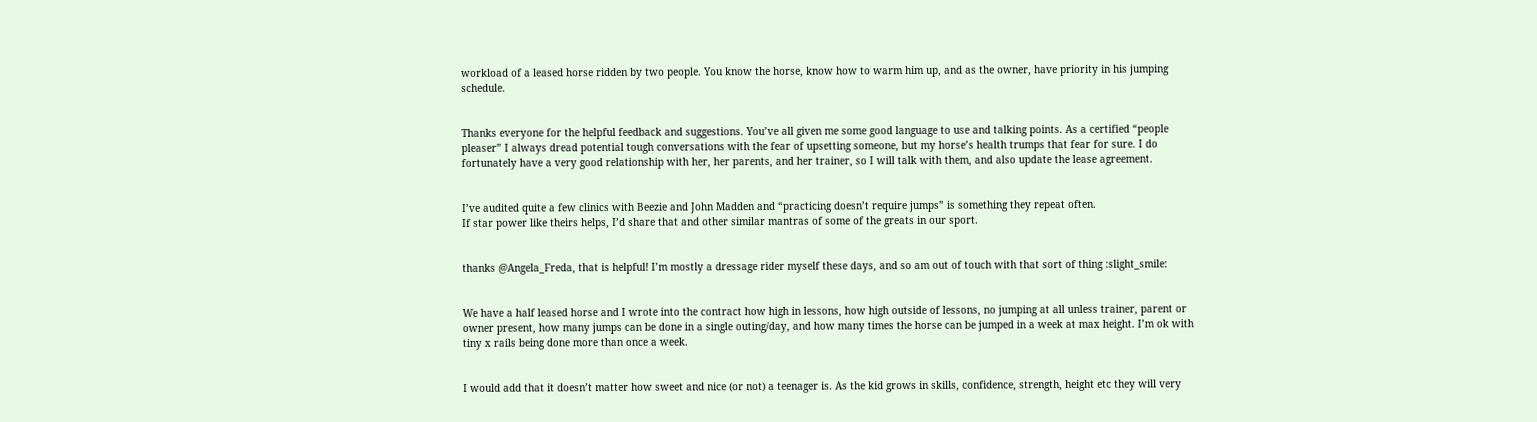workload of a leased horse ridden by two people. You know the horse, know how to warm him up, and as the owner, have priority in his jumping schedule.


Thanks everyone for the helpful feedback and suggestions. You’ve all given me some good language to use and talking points. As a certified “people pleaser” I always dread potential tough conversations with the fear of upsetting someone, but my horse’s health trumps that fear for sure. I do fortunately have a very good relationship with her, her parents, and her trainer, so I will talk with them, and also update the lease agreement.


I’ve audited quite a few clinics with Beezie and John Madden and “practicing doesn’t require jumps” is something they repeat often.
If star power like theirs helps, I’d share that and other similar mantras of some of the greats in our sport.


thanks @Angela_Freda, that is helpful! I’m mostly a dressage rider myself these days, and so am out of touch with that sort of thing :slight_smile:


We have a half leased horse and I wrote into the contract how high in lessons, how high outside of lessons, no jumping at all unless trainer, parent or owner present, how many jumps can be done in a single outing/day, and how many times the horse can be jumped in a week at max height. I’m ok with tiny x rails being done more than once a week.


I would add that it doesn’t matter how sweet and nice (or not) a teenager is. As the kid grows in skills, confidence, strength, height etc they will very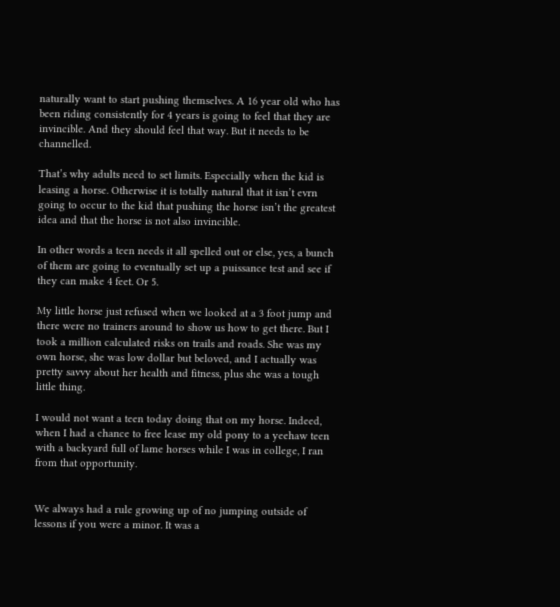naturally want to start pushing themselves. A 16 year old who has been riding consistently for 4 years is going to feel that they are invincible. And they should feel that way. But it needs to be channelled.

That’s why adults need to set limits. Especially when the kid is leasing a horse. Otherwise it is totally natural that it isn’t evrn going to occur to the kid that pushing the horse isn’t the greatest idea and that the horse is not also invincible.

In other words a teen needs it all spelled out or else, yes, a bunch of them are going to eventually set up a puissance test and see if they can make 4 feet. Or 5.

My little horse just refused when we looked at a 3 foot jump and there were no trainers around to show us how to get there. But I took a million calculated risks on trails and roads. She was my own horse, she was low dollar but beloved, and I actually was pretty savvy about her health and fitness, plus she was a tough little thing.

I would not want a teen today doing that on my horse. Indeed, when I had a chance to free lease my old pony to a yeehaw teen with a backyard full of lame horses while I was in college, I ran from that opportunity.


We always had a rule growing up of no jumping outside of lessons if you were a minor. It was a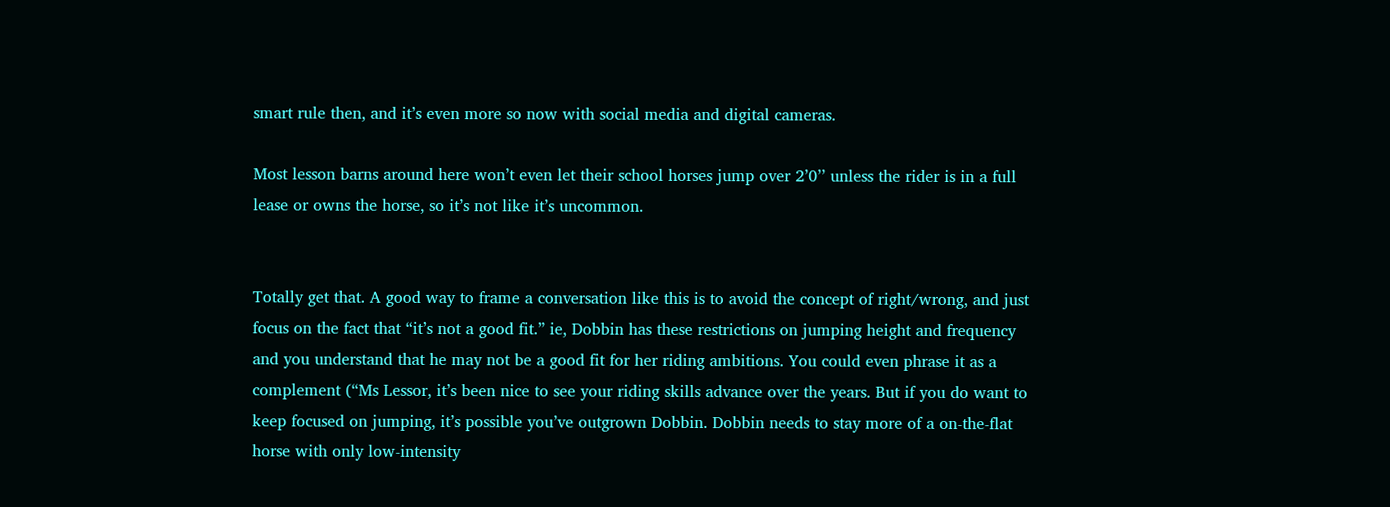smart rule then, and it’s even more so now with social media and digital cameras.

Most lesson barns around here won’t even let their school horses jump over 2’0’’ unless the rider is in a full lease or owns the horse, so it’s not like it’s uncommon.


Totally get that. A good way to frame a conversation like this is to avoid the concept of right/wrong, and just focus on the fact that “it’s not a good fit.” ie, Dobbin has these restrictions on jumping height and frequency and you understand that he may not be a good fit for her riding ambitions. You could even phrase it as a complement (“Ms Lessor, it’s been nice to see your riding skills advance over the years. But if you do want to keep focused on jumping, it’s possible you’ve outgrown Dobbin. Dobbin needs to stay more of a on-the-flat horse with only low-intensity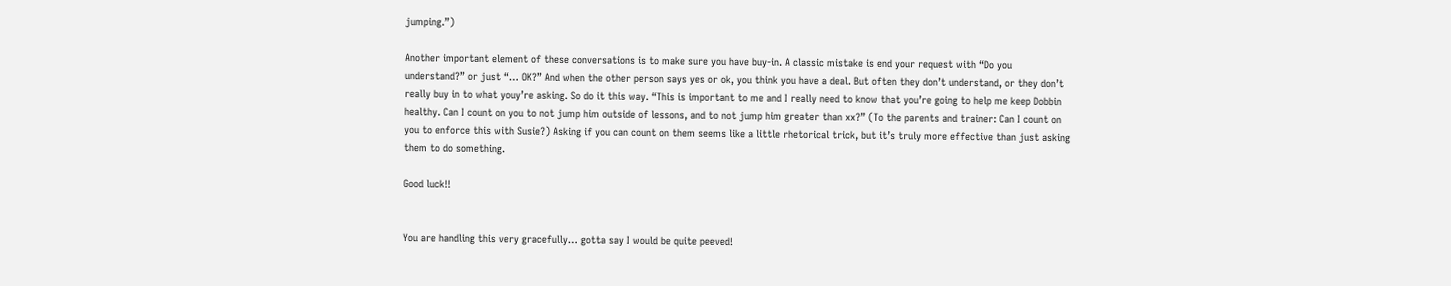jumping.”)

Another important element of these conversations is to make sure you have buy-in. A classic mistake is end your request with “Do you understand?” or just “… OK?” And when the other person says yes or ok, you think you have a deal. But often they don’t understand, or they don’t really buy in to what youy’re asking. So do it this way. “This is important to me and I really need to know that you’re going to help me keep Dobbin healthy. Can I count on you to not jump him outside of lessons, and to not jump him greater than xx?” (To the parents and trainer: Can I count on you to enforce this with Susie?) Asking if you can count on them seems like a little rhetorical trick, but it’s truly more effective than just asking them to do something.

Good luck!!


You are handling this very gracefully… gotta say I would be quite peeved!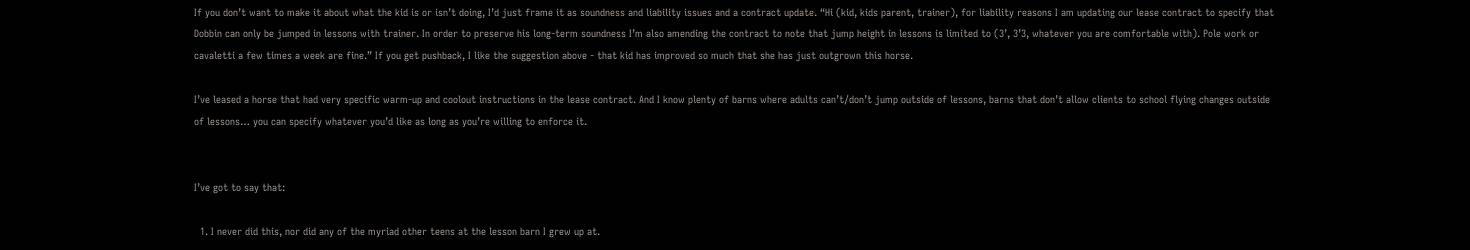If you don’t want to make it about what the kid is or isn’t doing, I’d just frame it as soundness and liability issues and a contract update. “Hi (kid, kids parent, trainer), for liability reasons I am updating our lease contract to specify that Dobbin can only be jumped in lessons with trainer. In order to preserve his long-term soundness I’m also amending the contract to note that jump height in lessons is limited to (3’, 3’3, whatever you are comfortable with). Pole work or cavaletti a few times a week are fine.” If you get pushback, I like the suggestion above - that kid has improved so much that she has just outgrown this horse.

I’ve leased a horse that had very specific warm-up and coolout instructions in the lease contract. And I know plenty of barns where adults can’t/don’t jump outside of lessons, barns that don’t allow clients to school flying changes outside of lessons… you can specify whatever you’d like as long as you’re willing to enforce it.


I’ve got to say that:

  1. I never did this, nor did any of the myriad other teens at the lesson barn I grew up at.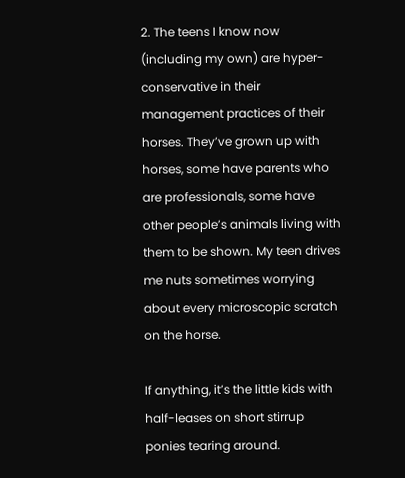2. The teens I know now (including my own) are hyper- conservative in their management practices of their horses. They’ve grown up with horses, some have parents who are professionals, some have other people’s animals living with them to be shown. My teen drives me nuts sometimes worrying about every microscopic scratch on the horse.

If anything, it’s the little kids with half-leases on short stirrup ponies tearing around.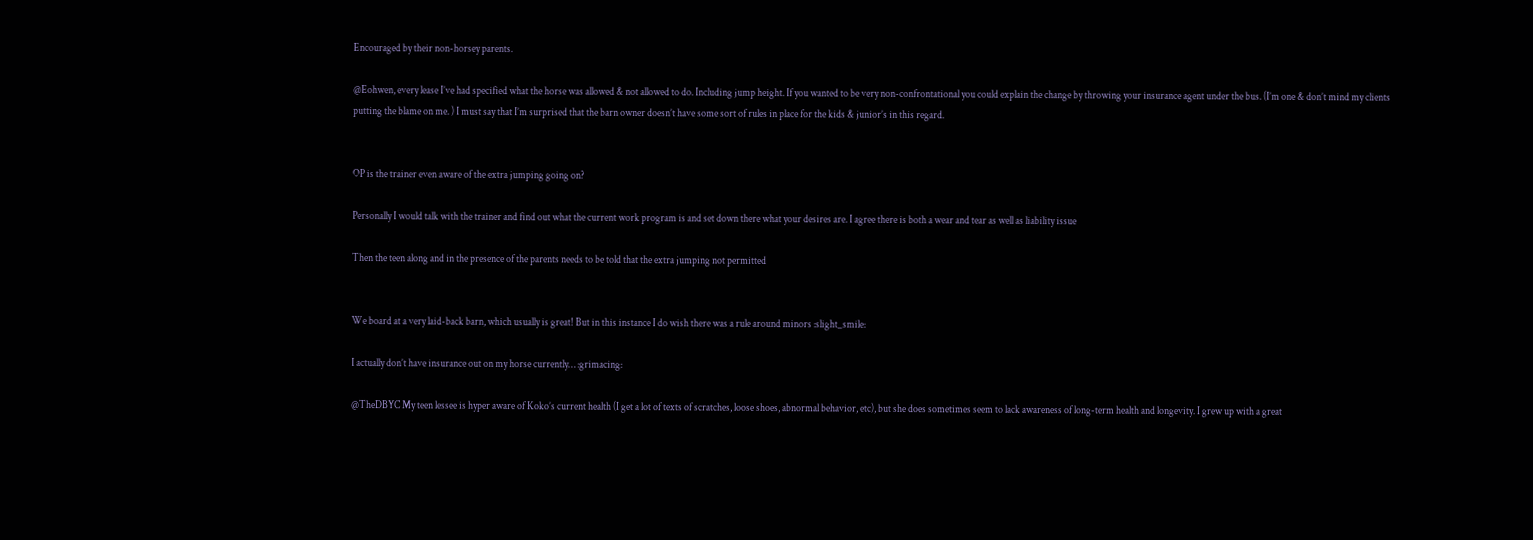Encouraged by their non-horsey parents.

@Eohwen, every lease I’ve had specified what the horse was allowed & not allowed to do. Including jump height. If you wanted to be very non-confrontational you could explain the change by throwing your insurance agent under the bus. (I’m one & don’t mind my clients putting the blame on me. ) I must say that I’m surprised that the barn owner doesn’t have some sort of rules in place for the kids & junior’s in this regard.


OP is the trainer even aware of the extra jumping going on?

Personally I would talk with the trainer and find out what the current work program is and set down there what your desires are. I agree there is both a wear and tear as well as liability issue

Then the teen along and in the presence of the parents needs to be told that the extra jumping not permitted


We board at a very laid-back barn, which usually is great! But in this instance I do wish there was a rule around minors :slight_smile:

I actually don’t have insurance out on my horse currently… :grimacing:

@TheDBYC My teen lessee is hyper aware of Koko’s current health (I get a lot of texts of scratches, loose shoes, abnormal behavior, etc), but she does sometimes seem to lack awareness of long-term health and longevity. I grew up with a great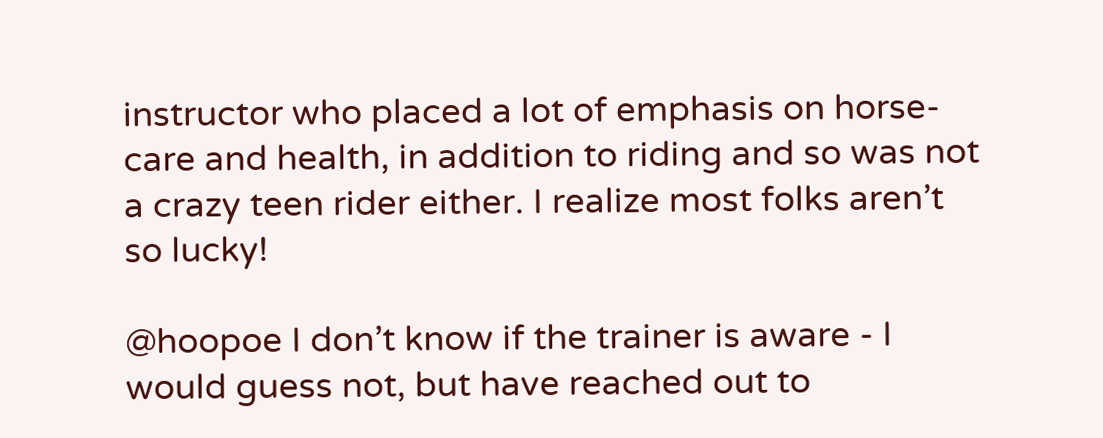instructor who placed a lot of emphasis on horse-care and health, in addition to riding and so was not a crazy teen rider either. I realize most folks aren’t so lucky!

@hoopoe I don’t know if the trainer is aware - I would guess not, but have reached out to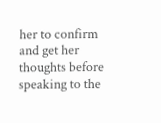her to confirm and get her thoughts before speaking to the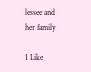lessee and her family

1 Like